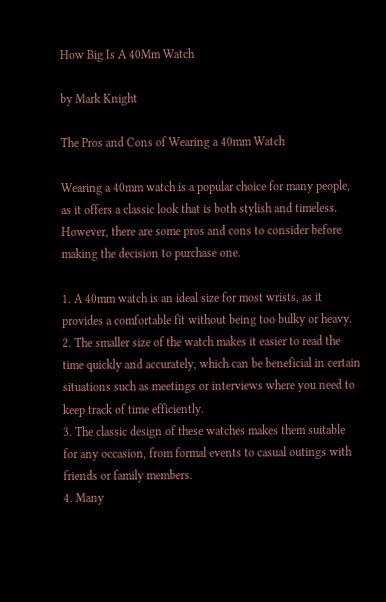How Big Is A 40Mm Watch

by Mark Knight

The Pros and Cons of Wearing a 40mm Watch

Wearing a 40mm watch is a popular choice for many people, as it offers a classic look that is both stylish and timeless. However, there are some pros and cons to consider before making the decision to purchase one.

1. A 40mm watch is an ideal size for most wrists, as it provides a comfortable fit without being too bulky or heavy.
2. The smaller size of the watch makes it easier to read the time quickly and accurately, which can be beneficial in certain situations such as meetings or interviews where you need to keep track of time efficiently.
3. The classic design of these watches makes them suitable for any occasion, from formal events to casual outings with friends or family members.
4. Many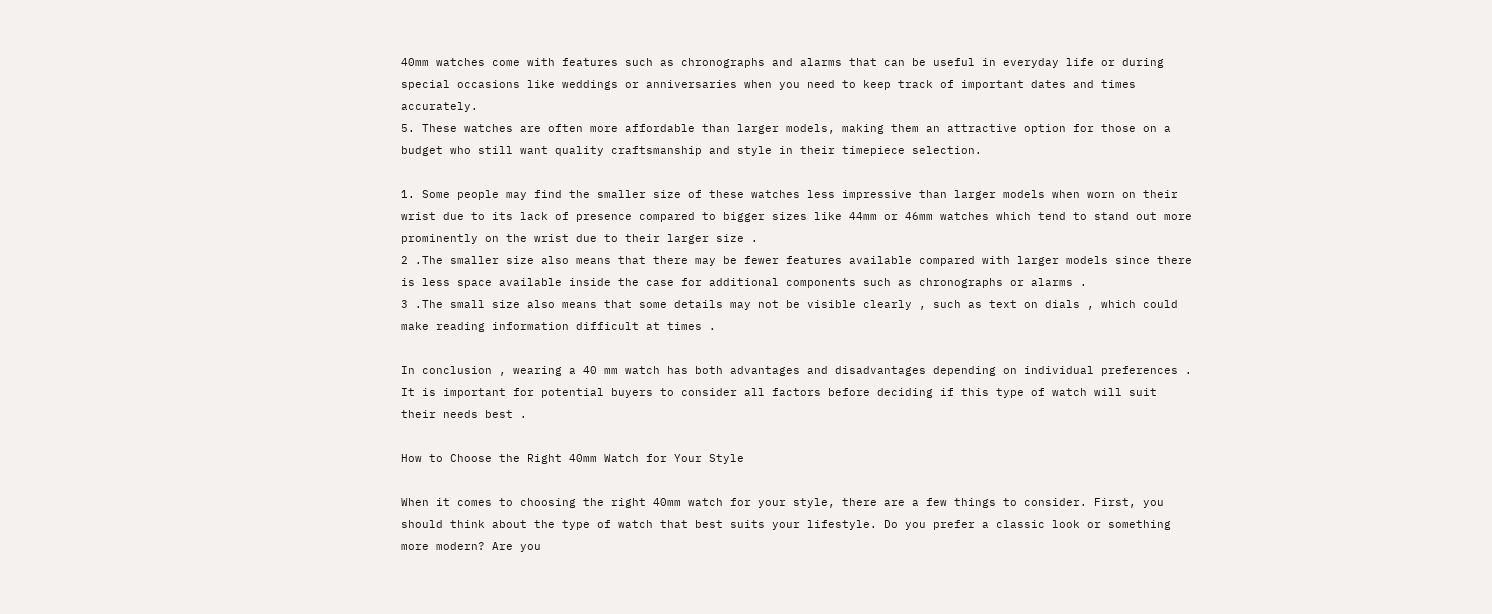40mm watches come with features such as chronographs and alarms that can be useful in everyday life or during special occasions like weddings or anniversaries when you need to keep track of important dates and times accurately.
5. These watches are often more affordable than larger models, making them an attractive option for those on a budget who still want quality craftsmanship and style in their timepiece selection.

1. Some people may find the smaller size of these watches less impressive than larger models when worn on their wrist due to its lack of presence compared to bigger sizes like 44mm or 46mm watches which tend to stand out more prominently on the wrist due to their larger size .
2 .The smaller size also means that there may be fewer features available compared with larger models since there is less space available inside the case for additional components such as chronographs or alarms .
3 .The small size also means that some details may not be visible clearly , such as text on dials , which could make reading information difficult at times .

In conclusion , wearing a 40 mm watch has both advantages and disadvantages depending on individual preferences . It is important for potential buyers to consider all factors before deciding if this type of watch will suit their needs best .

How to Choose the Right 40mm Watch for Your Style

When it comes to choosing the right 40mm watch for your style, there are a few things to consider. First, you should think about the type of watch that best suits your lifestyle. Do you prefer a classic look or something more modern? Are you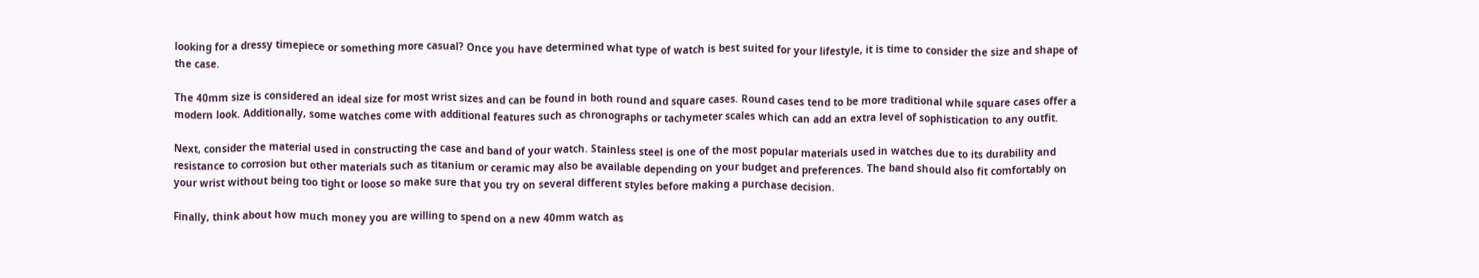looking for a dressy timepiece or something more casual? Once you have determined what type of watch is best suited for your lifestyle, it is time to consider the size and shape of the case.

The 40mm size is considered an ideal size for most wrist sizes and can be found in both round and square cases. Round cases tend to be more traditional while square cases offer a modern look. Additionally, some watches come with additional features such as chronographs or tachymeter scales which can add an extra level of sophistication to any outfit.

Next, consider the material used in constructing the case and band of your watch. Stainless steel is one of the most popular materials used in watches due to its durability and resistance to corrosion but other materials such as titanium or ceramic may also be available depending on your budget and preferences. The band should also fit comfortably on your wrist without being too tight or loose so make sure that you try on several different styles before making a purchase decision.

Finally, think about how much money you are willing to spend on a new 40mm watch as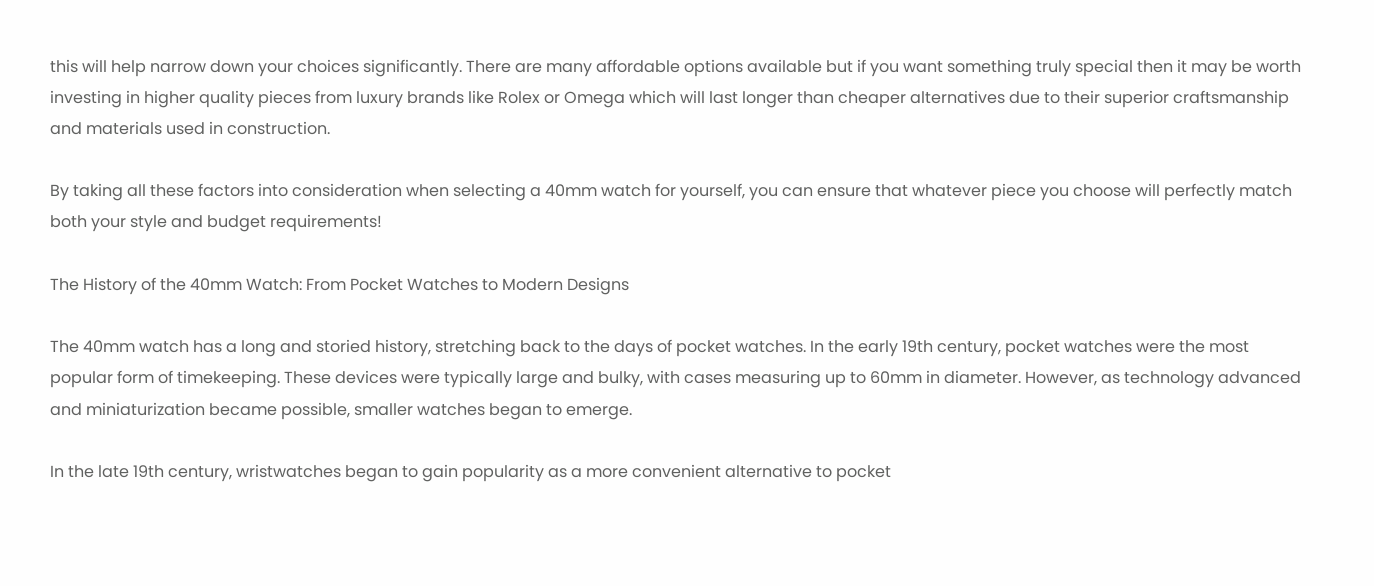this will help narrow down your choices significantly. There are many affordable options available but if you want something truly special then it may be worth investing in higher quality pieces from luxury brands like Rolex or Omega which will last longer than cheaper alternatives due to their superior craftsmanship and materials used in construction.

By taking all these factors into consideration when selecting a 40mm watch for yourself, you can ensure that whatever piece you choose will perfectly match both your style and budget requirements!

The History of the 40mm Watch: From Pocket Watches to Modern Designs

The 40mm watch has a long and storied history, stretching back to the days of pocket watches. In the early 19th century, pocket watches were the most popular form of timekeeping. These devices were typically large and bulky, with cases measuring up to 60mm in diameter. However, as technology advanced and miniaturization became possible, smaller watches began to emerge.

In the late 19th century, wristwatches began to gain popularity as a more convenient alternative to pocket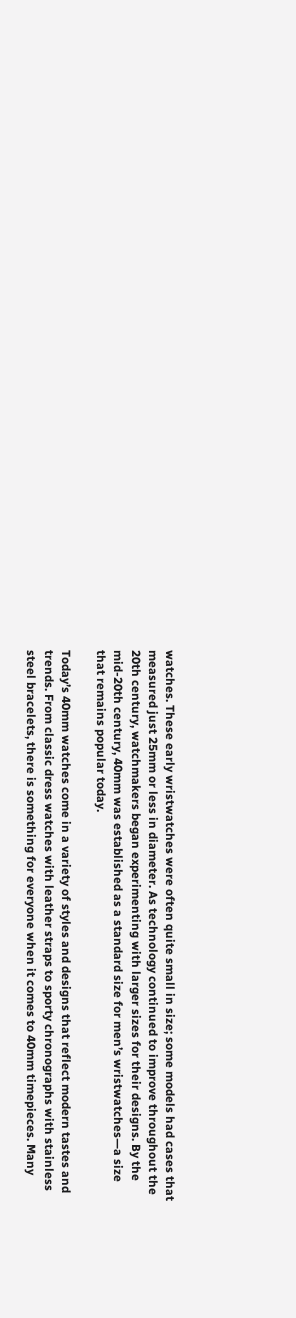watches. These early wristwatches were often quite small in size; some models had cases that measured just 25mm or less in diameter. As technology continued to improve throughout the 20th century, watchmakers began experimenting with larger sizes for their designs. By the mid-20th century, 40mm was established as a standard size for men’s wristwatches—a size that remains popular today.

Today’s 40mm watches come in a variety of styles and designs that reflect modern tastes and trends. From classic dress watches with leather straps to sporty chronographs with stainless steel bracelets, there is something for everyone when it comes to 40mm timepieces. Many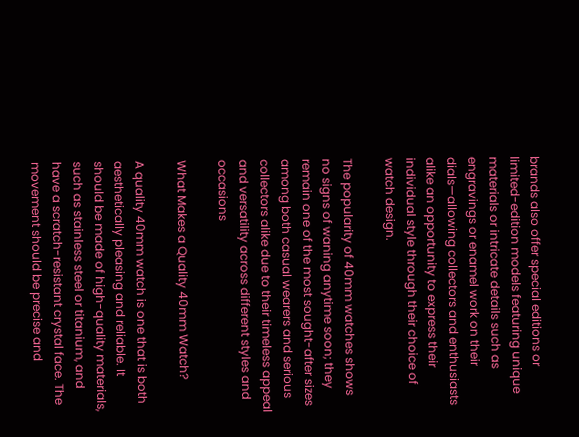brands also offer special editions or limited-edition models featuring unique materials or intricate details such as engravings or enamel work on their dials—allowing collectors and enthusiasts alike an opportunity to express their individual style through their choice of watch design.

The popularity of 40mm watches shows no signs of waning anytime soon; they remain one of the most sought-after sizes among both casual wearers and serious collectors alike due to their timeless appeal and versatility across different styles and occasions

What Makes a Quality 40mm Watch?

A quality 40mm watch is one that is both aesthetically pleasing and reliable. It should be made of high-quality materials, such as stainless steel or titanium, and have a scratch-resistant crystal face. The movement should be precise and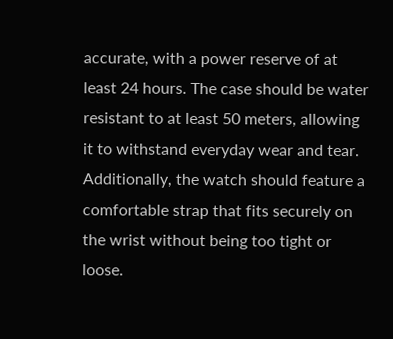accurate, with a power reserve of at least 24 hours. The case should be water resistant to at least 50 meters, allowing it to withstand everyday wear and tear. Additionally, the watch should feature a comfortable strap that fits securely on the wrist without being too tight or loose.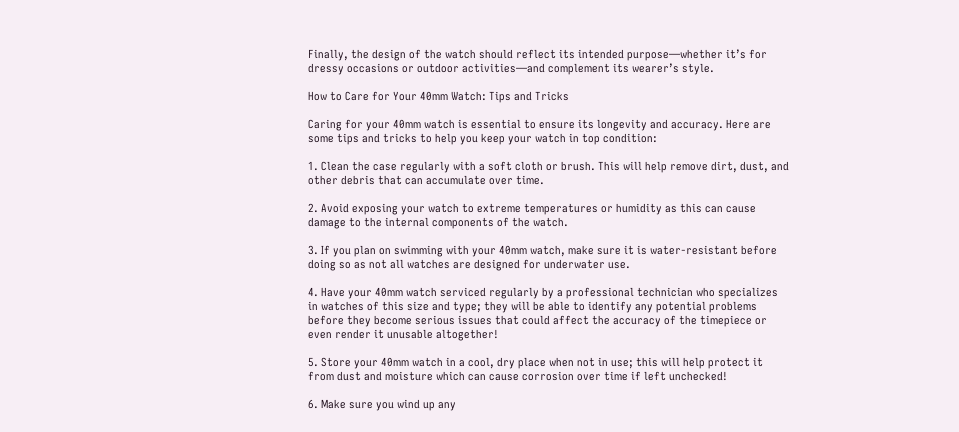Finally, the design of the watch should reflect its intended purpose—whether it’s for dressy occasions or outdoor activities—and complement its wearer’s style.

How to Care for Your 40mm Watch: Tips and Tricks

Caring for your 40mm watch is essential to ensure its longevity and accuracy. Here are some tips and tricks to help you keep your watch in top condition:

1. Clean the case regularly with a soft cloth or brush. This will help remove dirt, dust, and other debris that can accumulate over time.

2. Avoid exposing your watch to extreme temperatures or humidity as this can cause damage to the internal components of the watch.

3. If you plan on swimming with your 40mm watch, make sure it is water-resistant before doing so as not all watches are designed for underwater use.

4. Have your 40mm watch serviced regularly by a professional technician who specializes in watches of this size and type; they will be able to identify any potential problems before they become serious issues that could affect the accuracy of the timepiece or even render it unusable altogether!

5. Store your 40mm watch in a cool, dry place when not in use; this will help protect it from dust and moisture which can cause corrosion over time if left unchecked!

6. Make sure you wind up any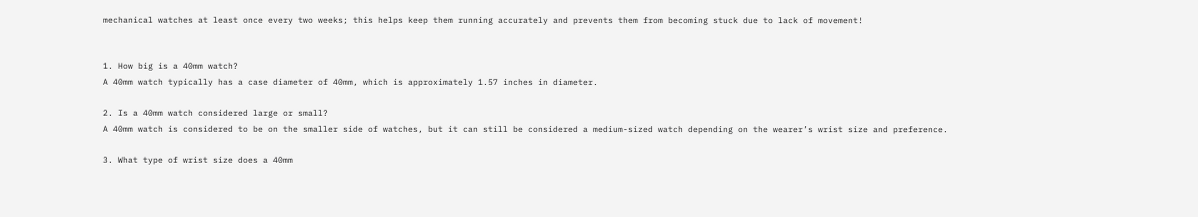mechanical watches at least once every two weeks; this helps keep them running accurately and prevents them from becoming stuck due to lack of movement!


1. How big is a 40mm watch?
A 40mm watch typically has a case diameter of 40mm, which is approximately 1.57 inches in diameter.

2. Is a 40mm watch considered large or small?
A 40mm watch is considered to be on the smaller side of watches, but it can still be considered a medium-sized watch depending on the wearer’s wrist size and preference.

3. What type of wrist size does a 40mm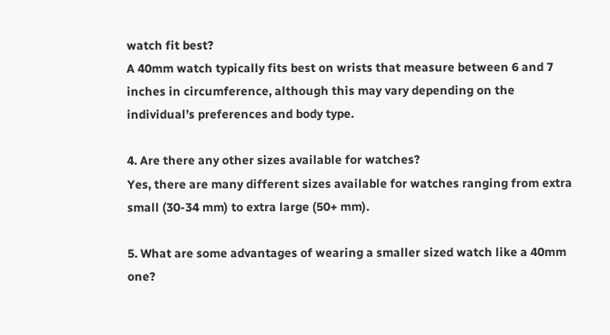watch fit best?
A 40mm watch typically fits best on wrists that measure between 6 and 7 inches in circumference, although this may vary depending on the individual’s preferences and body type.

4. Are there any other sizes available for watches?
Yes, there are many different sizes available for watches ranging from extra small (30-34 mm) to extra large (50+ mm).

5. What are some advantages of wearing a smaller sized watch like a 40mm one?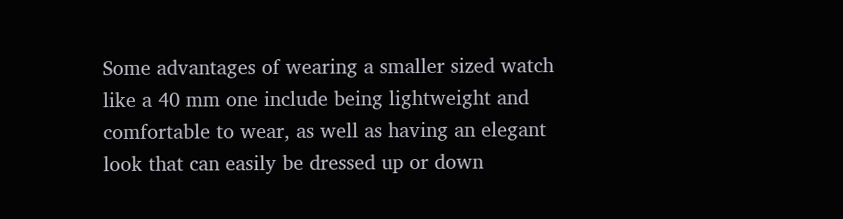Some advantages of wearing a smaller sized watch like a 40 mm one include being lightweight and comfortable to wear, as well as having an elegant look that can easily be dressed up or down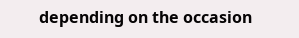depending on the occasion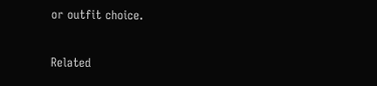or outfit choice.

Related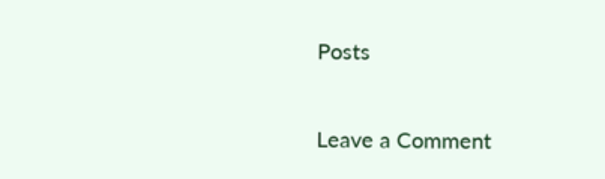Posts

Leave a Comment